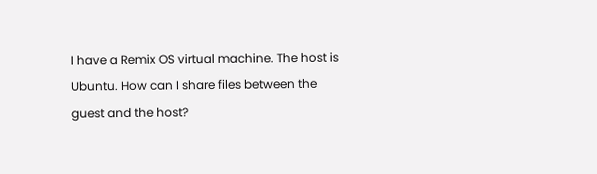I have a Remix OS virtual machine. The host is Ubuntu. How can I share files between the guest and the host?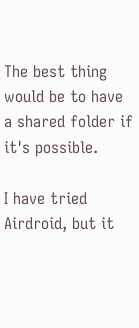The best thing would be to have a shared folder if it's possible.

I have tried Airdroid, but it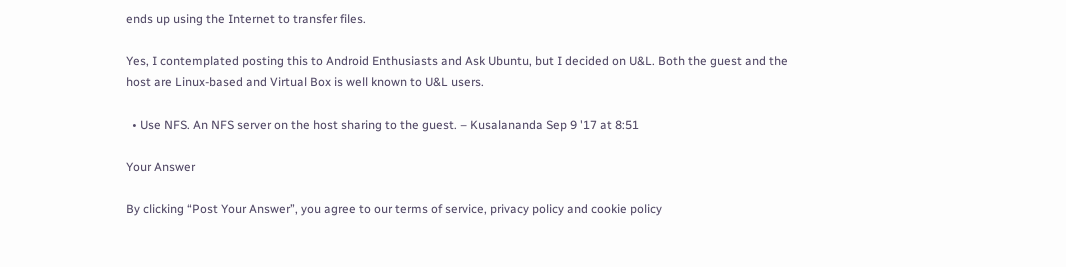ends up using the Internet to transfer files.

Yes, I contemplated posting this to Android Enthusiasts and Ask Ubuntu, but I decided on U&L. Both the guest and the host are Linux-based and Virtual Box is well known to U&L users.

  • Use NFS. An NFS server on the host sharing to the guest. – Kusalananda Sep 9 '17 at 8:51

Your Answer

By clicking “Post Your Answer”, you agree to our terms of service, privacy policy and cookie policy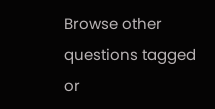Browse other questions tagged or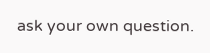ask your own question.